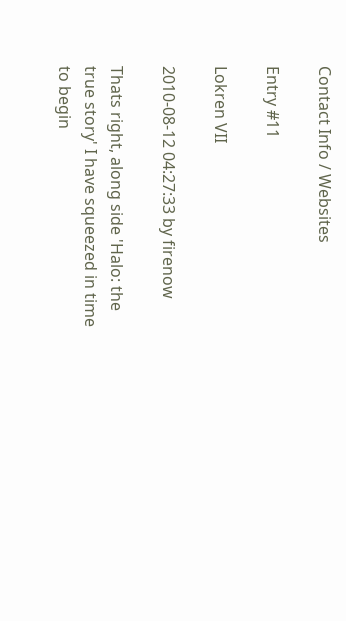Contact Info / Websites

Entry #11

Lokren VII

2010-08-12 04:27:33 by firenow

Thats right, along side 'Halo: the true story' I have squeezed in time to begin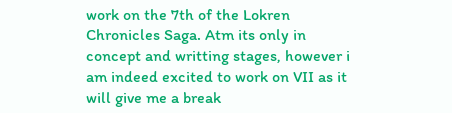work on the 7th of the Lokren Chronicles Saga. Atm its only in concept and writting stages, however i am indeed excited to work on VII as it will give me a break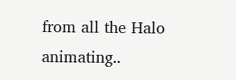from all the Halo animating..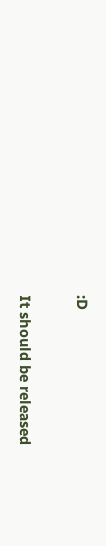:D

It should be released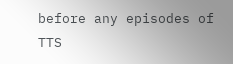before any episodes of TTS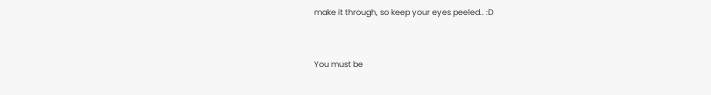make it through, so keep your eyes peeled.. :D


You must be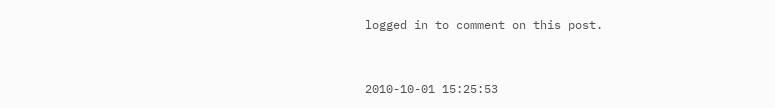logged in to comment on this post.


2010-10-01 15:25:53